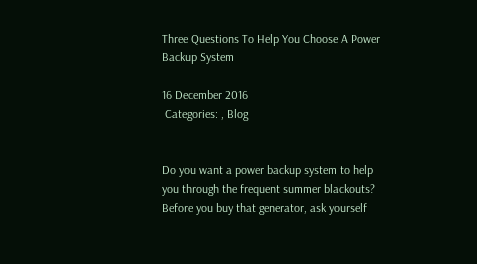Three Questions To Help You Choose A Power Backup System

16 December 2016
 Categories: , Blog


Do you want a power backup system to help you through the frequent summer blackouts? Before you buy that generator, ask yourself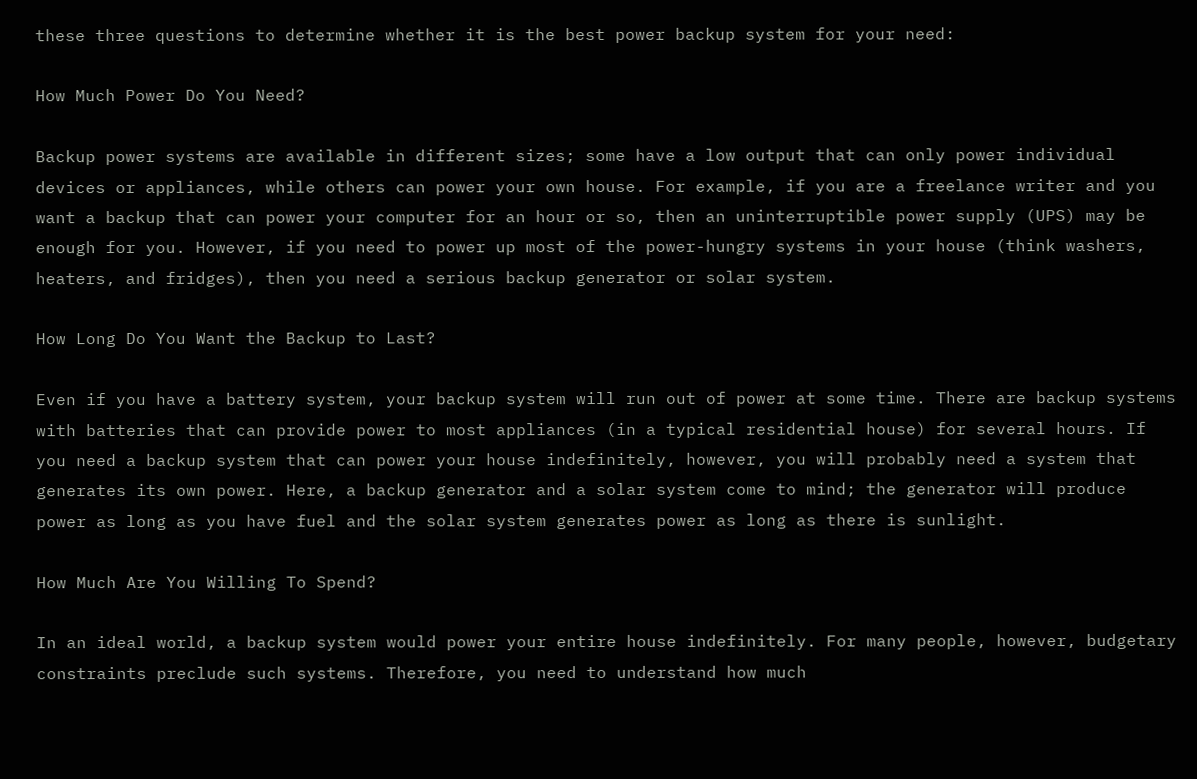these three questions to determine whether it is the best power backup system for your need:

How Much Power Do You Need?

Backup power systems are available in different sizes; some have a low output that can only power individual devices or appliances, while others can power your own house. For example, if you are a freelance writer and you want a backup that can power your computer for an hour or so, then an uninterruptible power supply (UPS) may be enough for you. However, if you need to power up most of the power-hungry systems in your house (think washers, heaters, and fridges), then you need a serious backup generator or solar system.

How Long Do You Want the Backup to Last?

Even if you have a battery system, your backup system will run out of power at some time. There are backup systems with batteries that can provide power to most appliances (in a typical residential house) for several hours. If you need a backup system that can power your house indefinitely, however, you will probably need a system that generates its own power. Here, a backup generator and a solar system come to mind; the generator will produce power as long as you have fuel and the solar system generates power as long as there is sunlight.

How Much Are You Willing To Spend?

In an ideal world, a backup system would power your entire house indefinitely. For many people, however, budgetary constraints preclude such systems. Therefore, you need to understand how much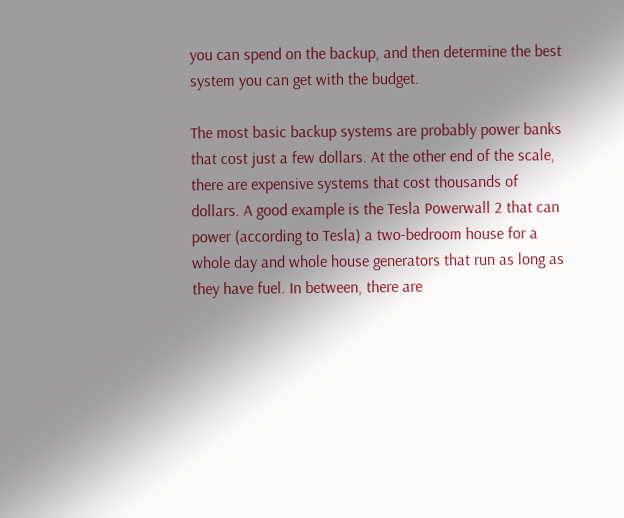you can spend on the backup, and then determine the best system you can get with the budget.

The most basic backup systems are probably power banks that cost just a few dollars. At the other end of the scale, there are expensive systems that cost thousands of dollars. A good example is the Tesla Powerwall 2 that can power (according to Tesla) a two-bedroom house for a whole day and whole house generators that run as long as they have fuel. In between, there are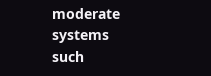moderate systems such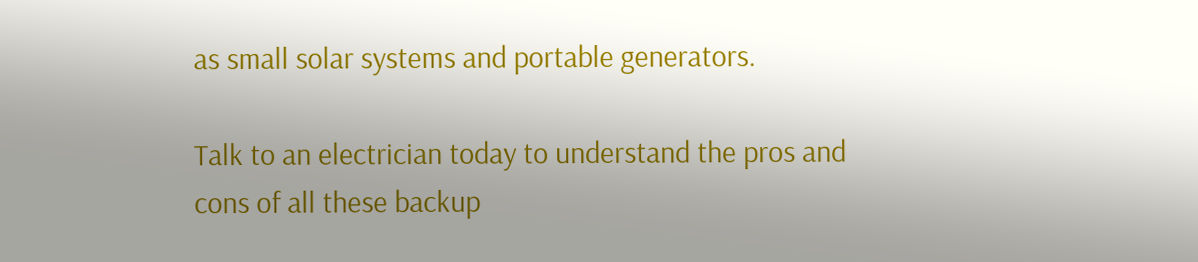as small solar systems and portable generators.

Talk to an electrician today to understand the pros and cons of all these backup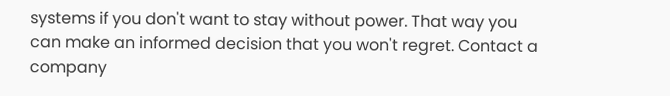systems if you don't want to stay without power. That way you can make an informed decision that you won't regret. Contact a company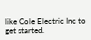like Cole Electric Inc to get started.